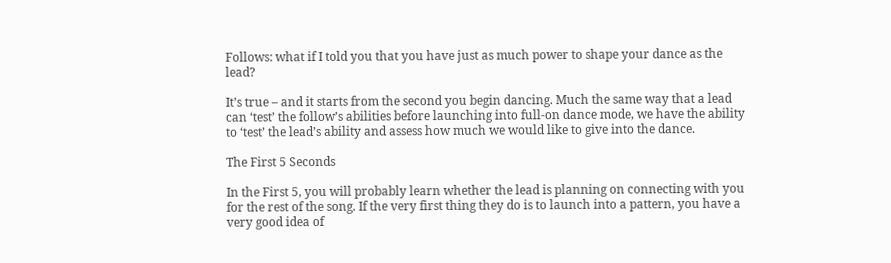Follows: what if I told you that you have just as much power to shape your dance as the lead?

It’s true – and it starts from the second you begin dancing. Much the same way that a lead can ‘test’ the follow’s abilities before launching into full-on dance mode, we have the ability to ‘test’ the lead’s ability and assess how much we would like to give into the dance.

The First 5 Seconds

In the First 5, you will probably learn whether the lead is planning on connecting with you for the rest of the song. If the very first thing they do is to launch into a pattern, you have a very good idea of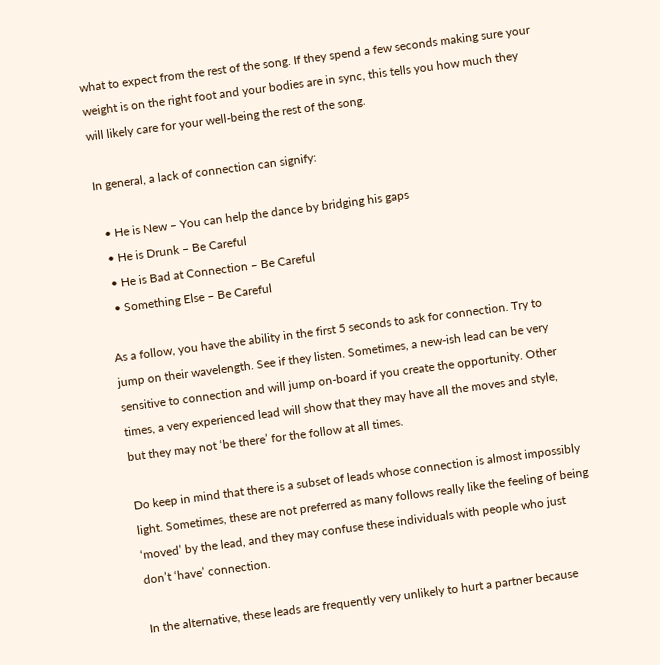what to expect from the rest of the song. If they spend a few seconds making sure your weight is on the right foot and your bodies are in sync, this tells you how much they will likely care for your well-being the rest of the song.

In general, a lack of connection can signify:

  • He is New – You can help the dance by bridging his gaps
  • He is Drunk – Be Careful
  • He is Bad at Connection – Be Careful
  • Something Else – Be Careful

As a follow, you have the ability in the first 5 seconds to ask for connection. Try to jump on their wavelength. See if they listen. Sometimes, a new-ish lead can be very sensitive to connection and will jump on-board if you create the opportunity. Other times, a very experienced lead will show that they may have all the moves and style, but they may not ‘be there’ for the follow at all times.

Do keep in mind that there is a subset of leads whose connection is almost impossibly light. Sometimes, these are not preferred as many follows really like the feeling of being ‘moved’ by the lead, and they may confuse these individuals with people who just don’t ‘have’ connection.

In the alternative, these leads are frequently very unlikely to hurt a partner because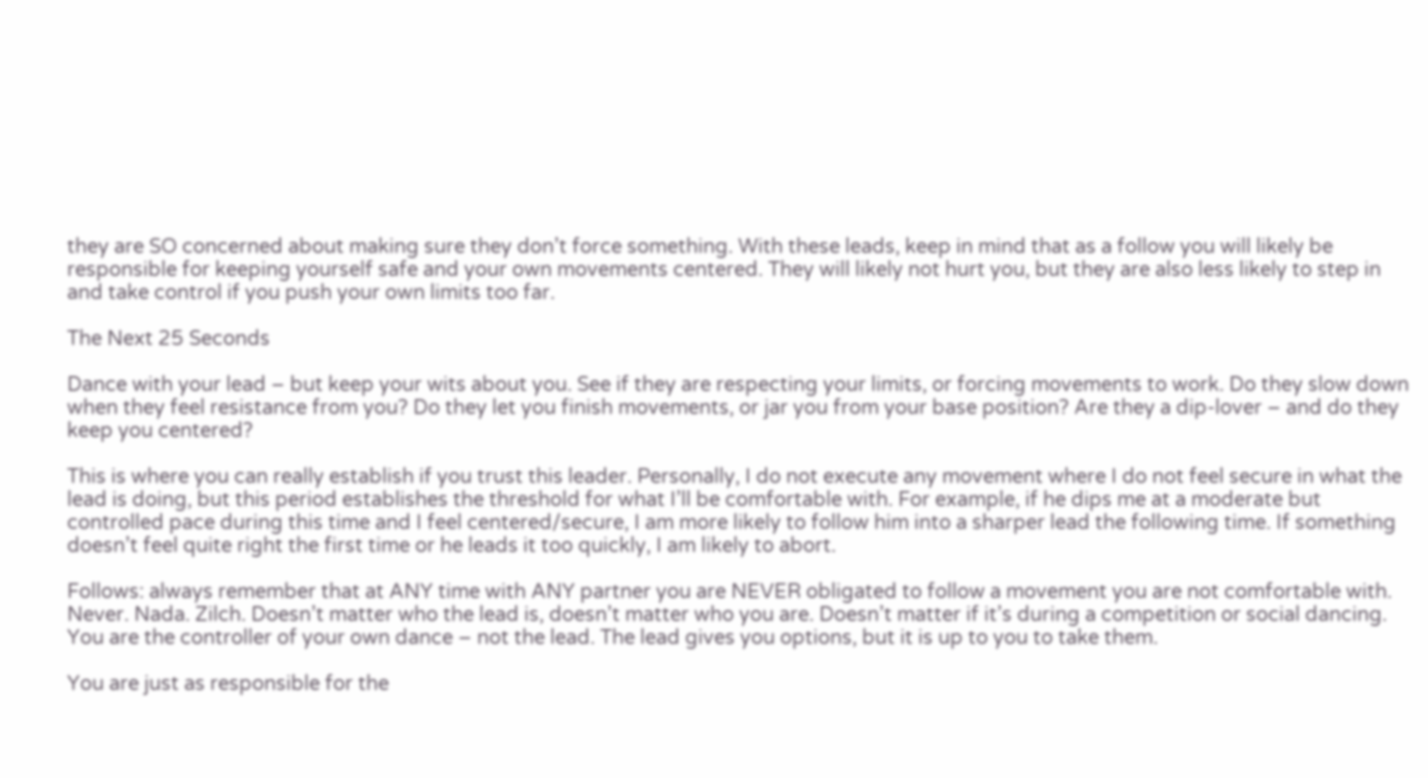they are SO concerned about making sure they don’t force something. With these leads, keep in mind that as a follow you will likely be responsible for keeping yourself safe and your own movements centered. They will likely not hurt you, but they are also less likely to step in and take control if you push your own limits too far.

The Next 25 Seconds

Dance with your lead – but keep your wits about you. See if they are respecting your limits, or forcing movements to work. Do they slow down when they feel resistance from you? Do they let you finish movements, or jar you from your base position? Are they a dip-lover – and do they keep you centered?

This is where you can really establish if you trust this leader. Personally, I do not execute any movement where I do not feel secure in what the lead is doing, but this period establishes the threshold for what I’ll be comfortable with. For example, if he dips me at a moderate but controlled pace during this time and I feel centered/secure, I am more likely to follow him into a sharper lead the following time. If something doesn’t feel quite right the first time or he leads it too quickly, I am likely to abort.

Follows: always remember that at ANY time with ANY partner you are NEVER obligated to follow a movement you are not comfortable with. Never. Nada. Zilch. Doesn’t matter who the lead is, doesn’t matter who you are. Doesn’t matter if it’s during a competition or social dancing. You are the controller of your own dance – not the lead. The lead gives you options, but it is up to you to take them.

You are just as responsible for the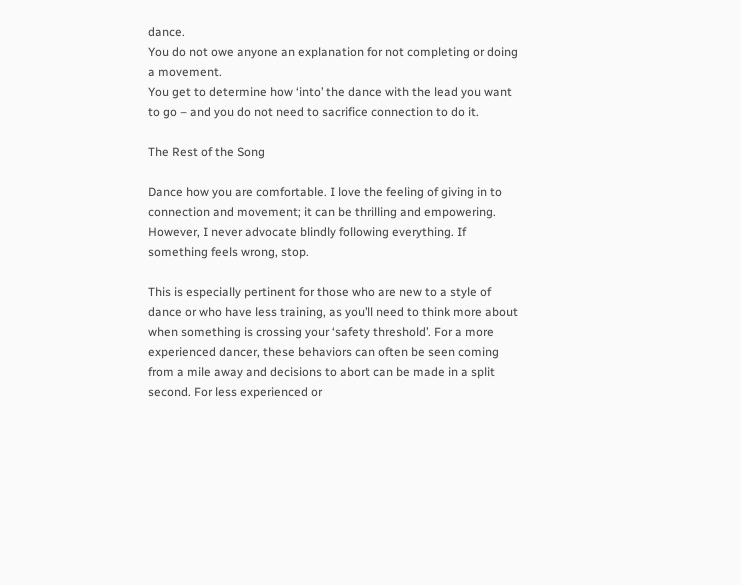dance.
You do not owe anyone an explanation for not completing or doing a movement.
You get to determine how ‘into’ the dance with the lead you want to go – and you do not need to sacrifice connection to do it.

The Rest of the Song

Dance how you are comfortable. I love the feeling of giving in to connection and movement; it can be thrilling and empowering. However, I never advocate blindly following everything. If something feels wrong, stop.

This is especially pertinent for those who are new to a style of dance or who have less training, as you’ll need to think more about when something is crossing your ‘safety threshold’. For a more experienced dancer, these behaviors can often be seen coming from a mile away and decisions to abort can be made in a split second. For less experienced or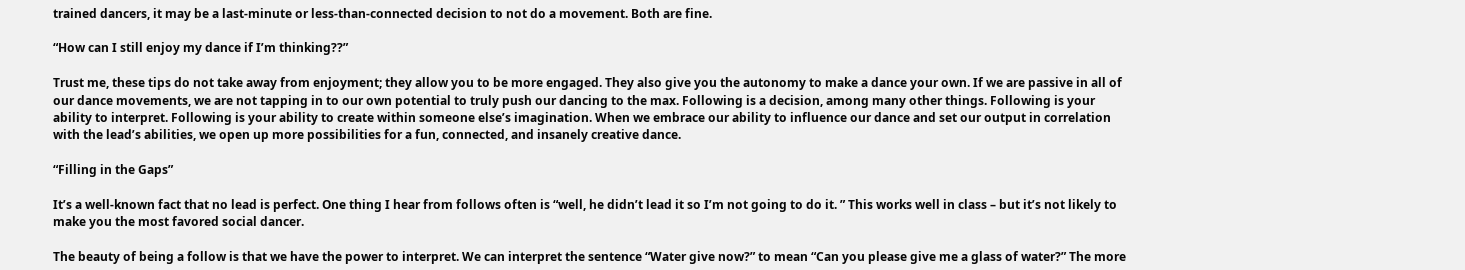trained dancers, it may be a last-minute or less-than-connected decision to not do a movement. Both are fine.

“How can I still enjoy my dance if I’m thinking??”

Trust me, these tips do not take away from enjoyment; they allow you to be more engaged. They also give you the autonomy to make a dance your own. If we are passive in all of our dance movements, we are not tapping in to our own potential to truly push our dancing to the max. Following is a decision, among many other things. Following is your ability to interpret. Following is your ability to create within someone else’s imagination. When we embrace our ability to influence our dance and set our output in correlation with the lead’s abilities, we open up more possibilities for a fun, connected, and insanely creative dance.

“Filling in the Gaps”

It’s a well-known fact that no lead is perfect. One thing I hear from follows often is “well, he didn’t lead it so I’m not going to do it. ” This works well in class – but it’s not likely to make you the most favored social dancer.

The beauty of being a follow is that we have the power to interpret. We can interpret the sentence “Water give now?” to mean “Can you please give me a glass of water?” The more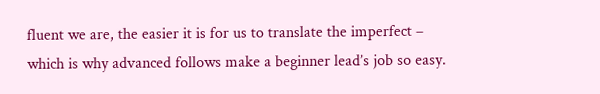fluent we are, the easier it is for us to translate the imperfect – which is why advanced follows make a beginner lead’s job so easy.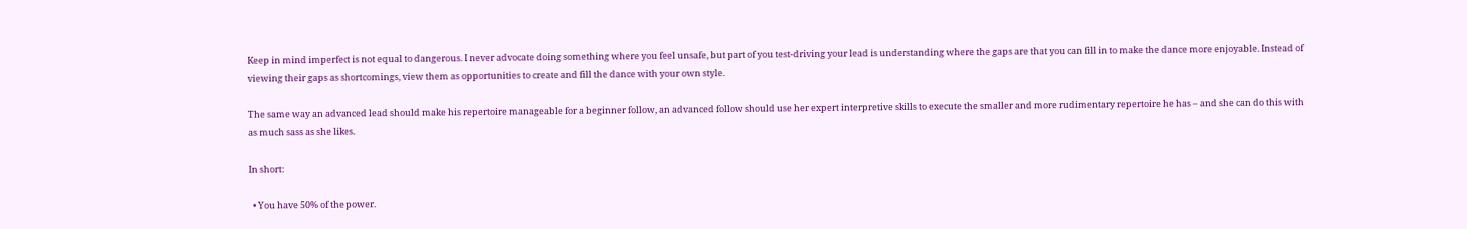Keep in mind imperfect is not equal to dangerous. I never advocate doing something where you feel unsafe, but part of you test-driving your lead is understanding where the gaps are that you can fill in to make the dance more enjoyable. Instead of viewing their gaps as shortcomings, view them as opportunities to create and fill the dance with your own style.

The same way an advanced lead should make his repertoire manageable for a beginner follow, an advanced follow should use her expert interpretive skills to execute the smaller and more rudimentary repertoire he has – and she can do this with as much sass as she likes.

In short:

  • You have 50% of the power.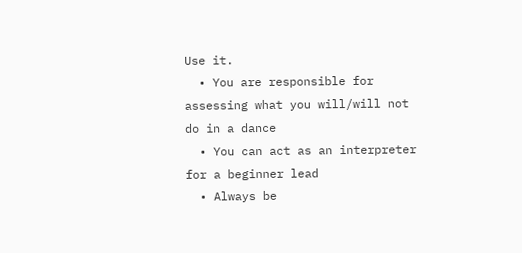Use it.
  • You are responsible for assessing what you will/will not do in a dance
  • You can act as an interpreter for a beginner lead
  • Always be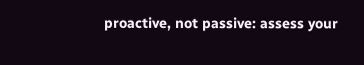proactive, not passive: assess your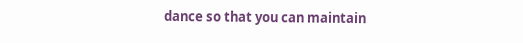dance so that you can maintain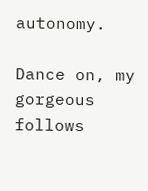autonomy.

Dance on, my gorgeous follows